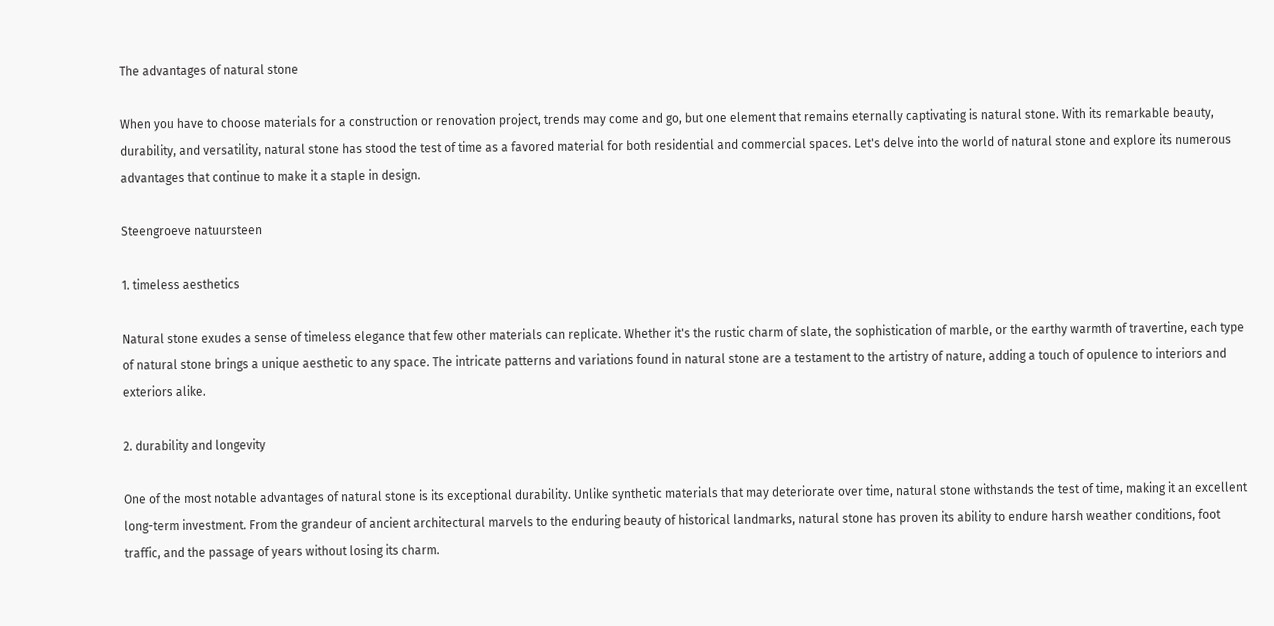The advantages of natural stone

When you have to choose materials for a construction or renovation project, trends may come and go, but one element that remains eternally captivating is natural stone. With its remarkable beauty, durability, and versatility, natural stone has stood the test of time as a favored material for both residential and commercial spaces. Let's delve into the world of natural stone and explore its numerous advantages that continue to make it a staple in design.

Steengroeve natuursteen

1. timeless aesthetics

Natural stone exudes a sense of timeless elegance that few other materials can replicate. Whether it's the rustic charm of slate, the sophistication of marble, or the earthy warmth of travertine, each type of natural stone brings a unique aesthetic to any space. The intricate patterns and variations found in natural stone are a testament to the artistry of nature, adding a touch of opulence to interiors and exteriors alike.

2. durability and longevity

One of the most notable advantages of natural stone is its exceptional durability. Unlike synthetic materials that may deteriorate over time, natural stone withstands the test of time, making it an excellent long-term investment. From the grandeur of ancient architectural marvels to the enduring beauty of historical landmarks, natural stone has proven its ability to endure harsh weather conditions, foot traffic, and the passage of years without losing its charm.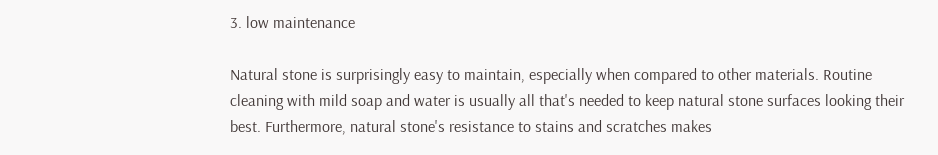3. low maintenance

Natural stone is surprisingly easy to maintain, especially when compared to other materials. Routine cleaning with mild soap and water is usually all that's needed to keep natural stone surfaces looking their best. Furthermore, natural stone's resistance to stains and scratches makes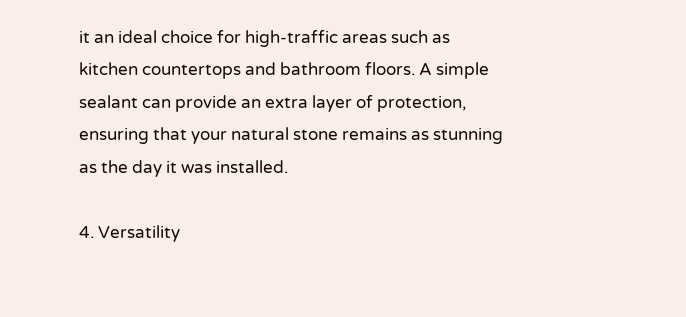it an ideal choice for high-traffic areas such as kitchen countertops and bathroom floors. A simple sealant can provide an extra layer of protection, ensuring that your natural stone remains as stunning as the day it was installed.

4. Versatility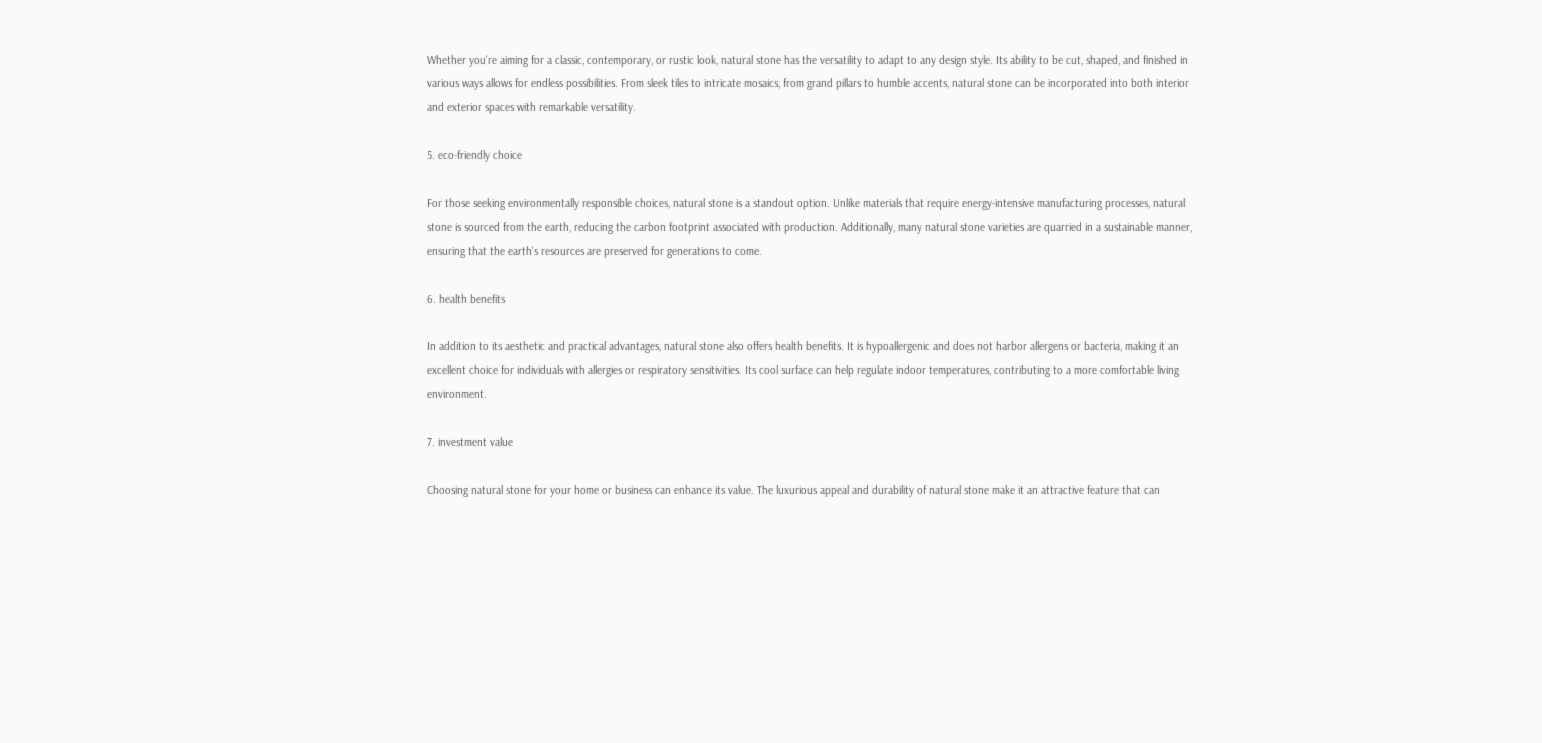Whether you're aiming for a classic, contemporary, or rustic look, natural stone has the versatility to adapt to any design style. Its ability to be cut, shaped, and finished in various ways allows for endless possibilities. From sleek tiles to intricate mosaics, from grand pillars to humble accents, natural stone can be incorporated into both interior and exterior spaces with remarkable versatility.

5. eco-friendly choice

For those seeking environmentally responsible choices, natural stone is a standout option. Unlike materials that require energy-intensive manufacturing processes, natural stone is sourced from the earth, reducing the carbon footprint associated with production. Additionally, many natural stone varieties are quarried in a sustainable manner, ensuring that the earth's resources are preserved for generations to come.

6. health benefits

In addition to its aesthetic and practical advantages, natural stone also offers health benefits. It is hypoallergenic and does not harbor allergens or bacteria, making it an excellent choice for individuals with allergies or respiratory sensitivities. Its cool surface can help regulate indoor temperatures, contributing to a more comfortable living environment.

7. investment value

Choosing natural stone for your home or business can enhance its value. The luxurious appeal and durability of natural stone make it an attractive feature that can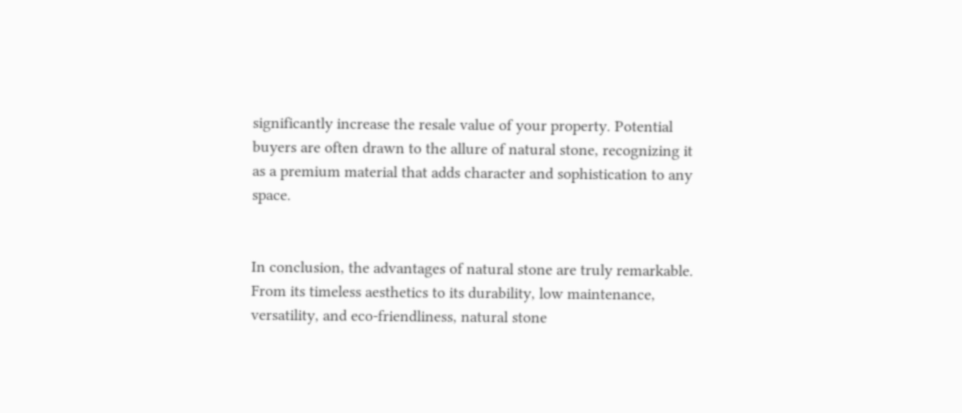significantly increase the resale value of your property. Potential buyers are often drawn to the allure of natural stone, recognizing it as a premium material that adds character and sophistication to any space.


In conclusion, the advantages of natural stone are truly remarkable. From its timeless aesthetics to its durability, low maintenance, versatility, and eco-friendliness, natural stone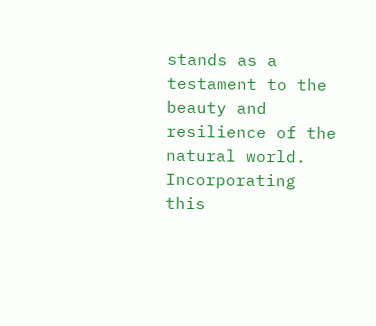stands as a testament to the beauty and resilience of the natural world. Incorporating this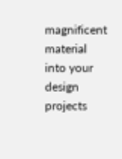magnificent material into your design projects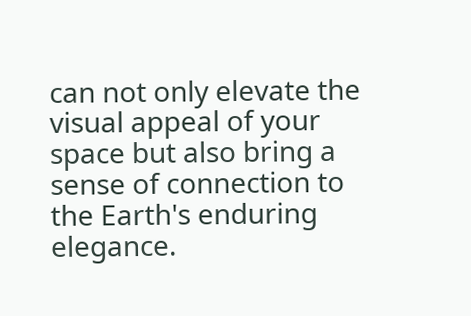can not only elevate the visual appeal of your space but also bring a sense of connection to the Earth's enduring elegance.